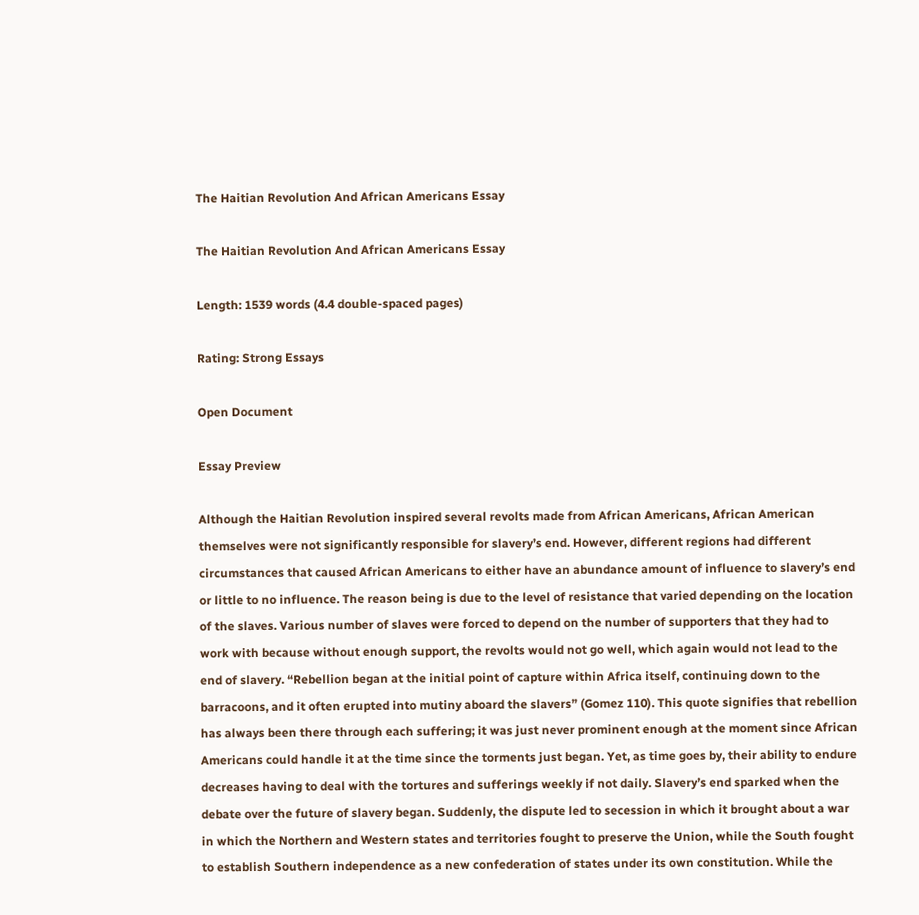The Haitian Revolution And African Americans Essay

The Haitian Revolution And African Americans Essay

Length: 1539 words (4.4 double-spaced pages)

Rating: Strong Essays

Open Document

Essay Preview

Although the Haitian Revolution inspired several revolts made from African Americans, African American themselves were not significantly responsible for slavery’s end. However, different regions had different circumstances that caused African Americans to either have an abundance amount of influence to slavery’s end or little to no influence. The reason being is due to the level of resistance that varied depending on the location of the slaves. Various number of slaves were forced to depend on the number of supporters that they had to work with because without enough support, the revolts would not go well, which again would not lead to the end of slavery. “Rebellion began at the initial point of capture within Africa itself, continuing down to the barracoons, and it often erupted into mutiny aboard the slavers” (Gomez 110). This quote signifies that rebellion has always been there through each suffering; it was just never prominent enough at the moment since African Americans could handle it at the time since the torments just began. Yet, as time goes by, their ability to endure decreases having to deal with the tortures and sufferings weekly if not daily. Slavery’s end sparked when the debate over the future of slavery began. Suddenly, the dispute led to secession in which it brought about a war in which the Northern and Western states and territories fought to preserve the Union, while the South fought to establish Southern independence as a new confederation of states under its own constitution. While the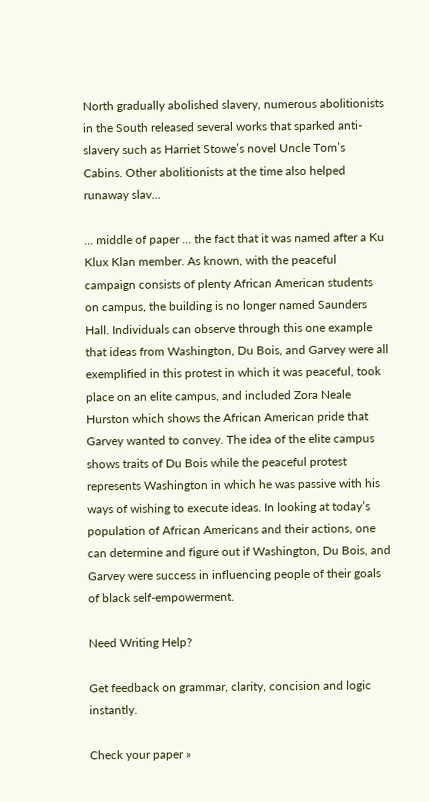North gradually abolished slavery, numerous abolitionists in the South released several works that sparked anti-slavery such as Harriet Stowe’s novel Uncle Tom’s Cabins. Other abolitionists at the time also helped runaway slav...

... middle of paper ... the fact that it was named after a Ku Klux Klan member. As known, with the peaceful campaign consists of plenty African American students on campus, the building is no longer named Saunders Hall. Individuals can observe through this one example that ideas from Washington, Du Bois, and Garvey were all exemplified in this protest in which it was peaceful, took place on an elite campus, and included Zora Neale Hurston which shows the African American pride that Garvey wanted to convey. The idea of the elite campus shows traits of Du Bois while the peaceful protest represents Washington in which he was passive with his ways of wishing to execute ideas. In looking at today’s population of African Americans and their actions, one can determine and figure out if Washington, Du Bois, and Garvey were success in influencing people of their goals of black self-empowerment.

Need Writing Help?

Get feedback on grammar, clarity, concision and logic instantly.

Check your paper »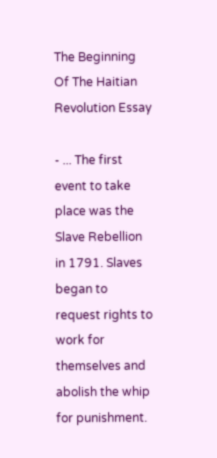The Beginning Of The Haitian Revolution Essay

- ... The first event to take place was the Slave Rebellion in 1791. Slaves began to request rights to work for themselves and abolish the whip for punishment.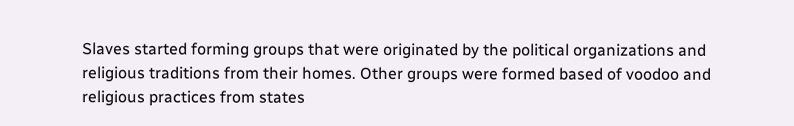Slaves started forming groups that were originated by the political organizations and religious traditions from their homes. Other groups were formed based of voodoo and religious practices from states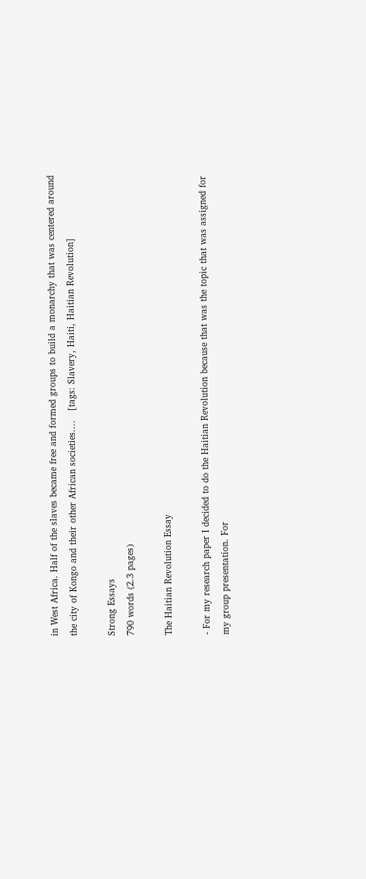in West Africa. Half of the slaves became free and formed groups to build a monarchy that was centered around the city of Kongo and their other African societies....   [tags: Slavery, Haiti, Haitian Revolution]

Strong Essays
790 words (2.3 pages)

The Haitian Revolution Essay

- For my research paper I decided to do the Haitian Revolution because that was the topic that was assigned for my group presentation. For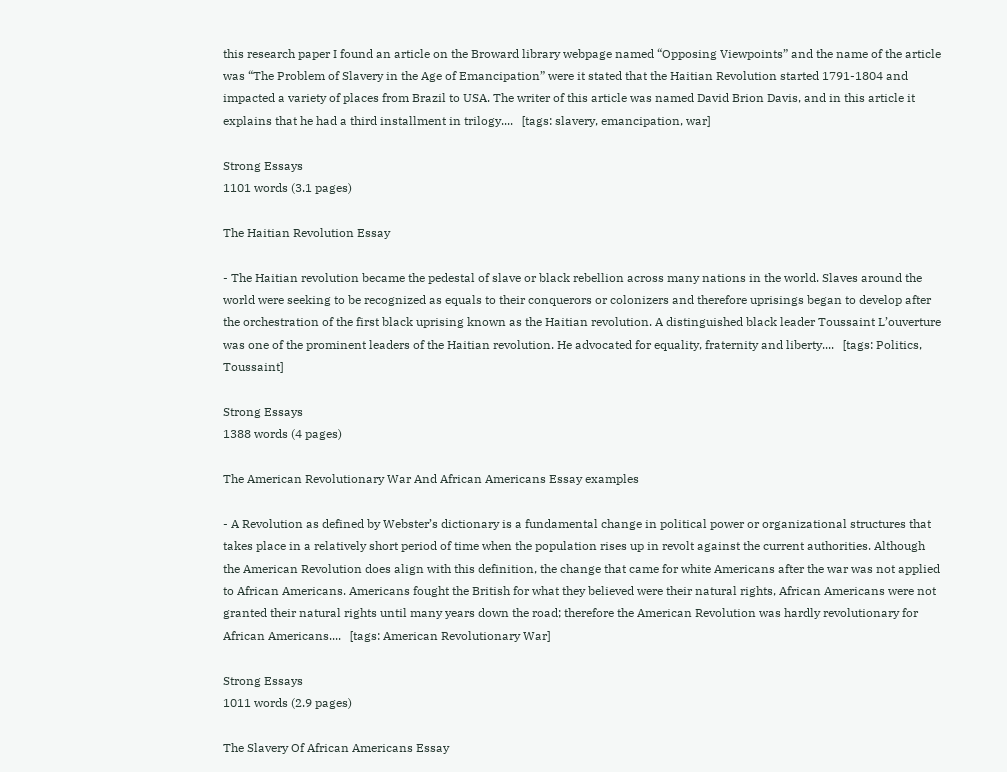this research paper I found an article on the Broward library webpage named “Opposing Viewpoints” and the name of the article was “The Problem of Slavery in the Age of Emancipation” were it stated that the Haitian Revolution started 1791-1804 and impacted a variety of places from Brazil to USA. The writer of this article was named David Brion Davis, and in this article it explains that he had a third installment in trilogy....   [tags: slavery, emancipation, war]

Strong Essays
1101 words (3.1 pages)

The Haitian Revolution Essay

- The Haitian revolution became the pedestal of slave or black rebellion across many nations in the world. Slaves around the world were seeking to be recognized as equals to their conquerors or colonizers and therefore uprisings began to develop after the orchestration of the first black uprising known as the Haitian revolution. A distinguished black leader Toussaint L’ouverture was one of the prominent leaders of the Haitian revolution. He advocated for equality, fraternity and liberty....   [tags: Politics, Toussaint]

Strong Essays
1388 words (4 pages)

The American Revolutionary War And African Americans Essay examples

- A Revolution as defined by Webster’s dictionary is a fundamental change in political power or organizational structures that takes place in a relatively short period of time when the population rises up in revolt against the current authorities. Although the American Revolution does align with this definition, the change that came for white Americans after the war was not applied to African Americans. Americans fought the British for what they believed were their natural rights, African Americans were not granted their natural rights until many years down the road; therefore the American Revolution was hardly revolutionary for African Americans....   [tags: American Revolutionary War]

Strong Essays
1011 words (2.9 pages)

The Slavery Of African Americans Essay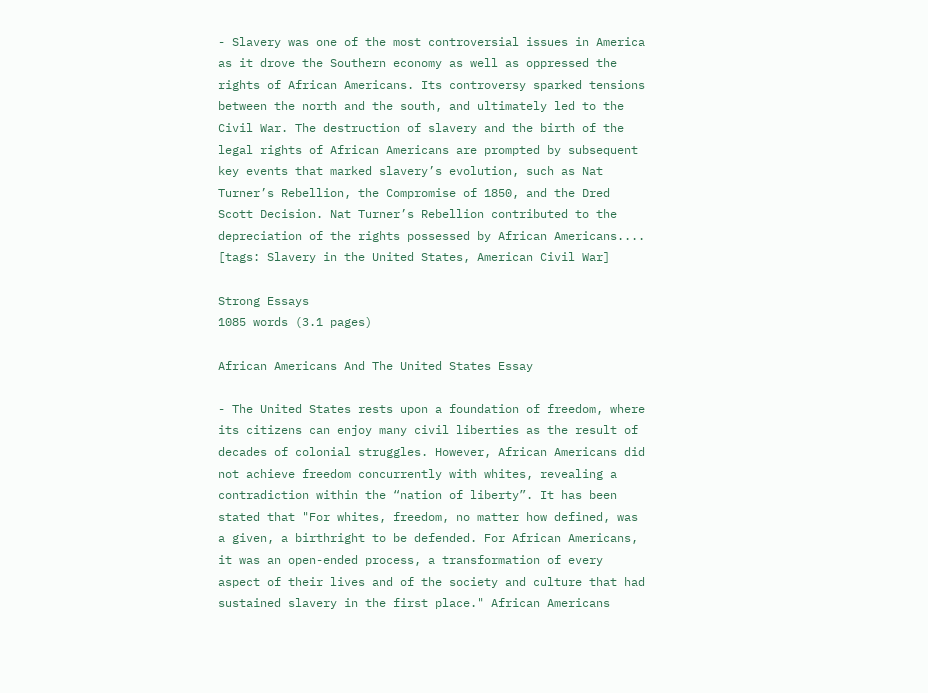- Slavery was one of the most controversial issues in America as it drove the Southern economy as well as oppressed the rights of African Americans. Its controversy sparked tensions between the north and the south, and ultimately led to the Civil War. The destruction of slavery and the birth of the legal rights of African Americans are prompted by subsequent key events that marked slavery’s evolution, such as Nat Turner’s Rebellion, the Compromise of 1850, and the Dred Scott Decision. Nat Turner’s Rebellion contributed to the depreciation of the rights possessed by African Americans....   [tags: Slavery in the United States, American Civil War]

Strong Essays
1085 words (3.1 pages)

African Americans And The United States Essay

- The United States rests upon a foundation of freedom, where its citizens can enjoy many civil liberties as the result of decades of colonial struggles. However, African Americans did not achieve freedom concurrently with whites, revealing a contradiction within the “nation of liberty”. It has been stated that "For whites, freedom, no matter how defined, was a given, a birthright to be defended. For African Americans, it was an open-ended process, a transformation of every aspect of their lives and of the society and culture that had sustained slavery in the first place." African Americans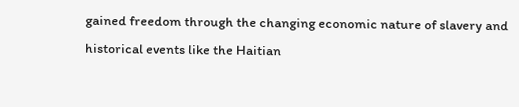gained freedom through the changing economic nature of slavery and historical events like the Haitian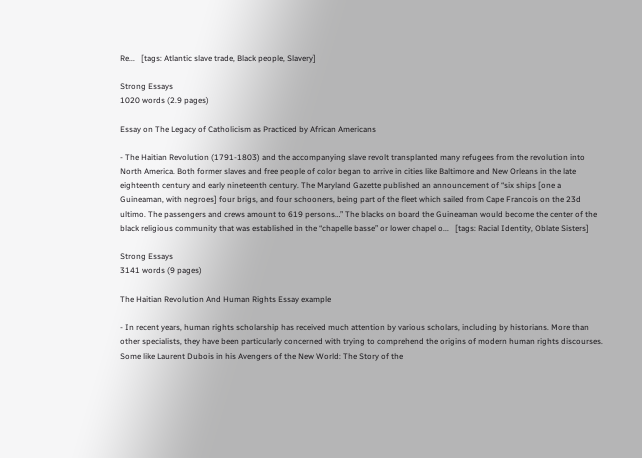Re...   [tags: Atlantic slave trade, Black people, Slavery]

Strong Essays
1020 words (2.9 pages)

Essay on The Legacy of Catholicism as Practiced by African Americans

- The Haitian Revolution (1791-1803) and the accompanying slave revolt transplanted many refugees from the revolution into North America. Both former slaves and free people of color began to arrive in cities like Baltimore and New Orleans in the late eighteenth century and early nineteenth century. The Maryland Gazette published an announcement of “six ships [one a Guineaman, with negroes] four brigs, and four schooners, being part of the fleet which sailed from Cape Francois on the 23d ultimo. The passengers and crews amount to 619 persons…” The blacks on board the Guineaman would become the center of the black religious community that was established in the “chapelle basse” or lower chapel o...   [tags: Racial Identity, Oblate Sisters]

Strong Essays
3141 words (9 pages)

The Haitian Revolution And Human Rights Essay example

- In recent years, human rights scholarship has received much attention by various scholars, including by historians. More than other specialists, they have been particularly concerned with trying to comprehend the origins of modern human rights discourses. Some like Laurent Dubois in his Avengers of the New World: The Story of the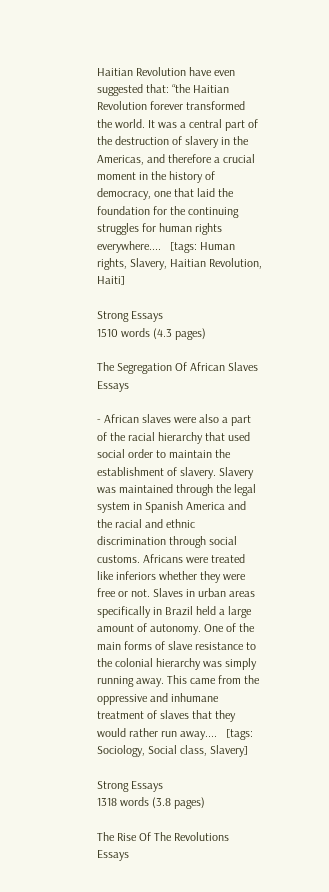Haitian Revolution have even suggested that: “the Haitian Revolution forever transformed the world. It was a central part of the destruction of slavery in the Americas, and therefore a crucial moment in the history of democracy, one that laid the foundation for the continuing struggles for human rights everywhere....   [tags: Human rights, Slavery, Haitian Revolution, Haiti]

Strong Essays
1510 words (4.3 pages)

The Segregation Of African Slaves Essays

- African slaves were also a part of the racial hierarchy that used social order to maintain the establishment of slavery. Slavery was maintained through the legal system in Spanish America and the racial and ethnic discrimination through social customs. Africans were treated like inferiors whether they were free or not. Slaves in urban areas specifically in Brazil held a large amount of autonomy. One of the main forms of slave resistance to the colonial hierarchy was simply running away. This came from the oppressive and inhumane treatment of slaves that they would rather run away....   [tags: Sociology, Social class, Slavery]

Strong Essays
1318 words (3.8 pages)

The Rise Of The Revolutions Essays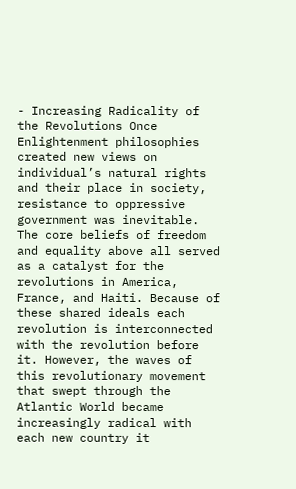- Increasing Radicality of the Revolutions Once Enlightenment philosophies created new views on individual’s natural rights and their place in society, resistance to oppressive government was inevitable. The core beliefs of freedom and equality above all served as a catalyst for the revolutions in America, France, and Haiti. Because of these shared ideals each revolution is interconnected with the revolution before it. However, the waves of this revolutionary movement that swept through the Atlantic World became increasingly radical with each new country it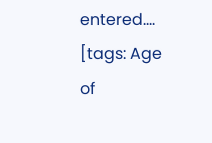entered....   [tags: Age of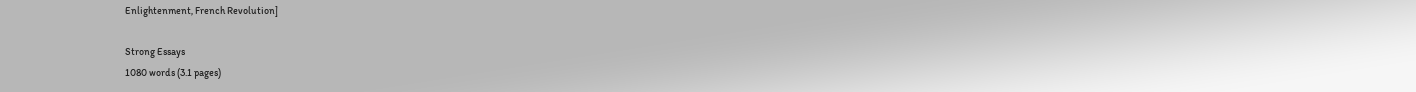Enlightenment, French Revolution]

Strong Essays
1080 words (3.1 pages)